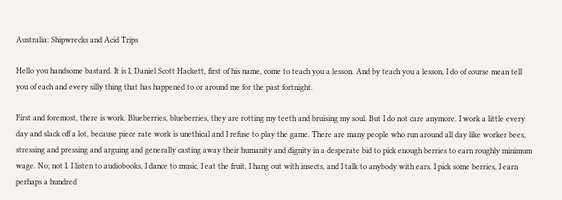Australia: Shipwrecks and Acid Trips

Hello you handsome bastard. It is I, Daniel Scott Hackett, first of his name, come to teach you a lesson. And by teach you a lesson, I do of course mean tell you of each and every silly thing that has happened to or around me for the past fortnight.

First and foremost, there is work. Blueberries, blueberries, they are rotting my teeth and bruising my soul. But I do not care anymore. I work a little every day and slack off a lot, because piece rate work is unethical and I refuse to play the game. There are many people who run around all day like worker bees, stressing and pressing and arguing and generally casting away their humanity and dignity in a desperate bid to pick enough berries to earn roughly minimum wage. No; not I. I listen to audiobooks, I dance to music, I eat the fruit, I hang out with insects, and I talk to anybody with ears. I pick some berries, I earn perhaps a hundred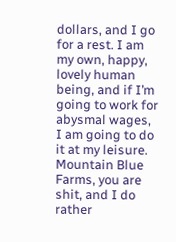dollars, and I go for a rest. I am my own, happy, lovely human being, and if I’m going to work for abysmal wages, I am going to do it at my leisure. Mountain Blue Farms, you are shit, and I do rather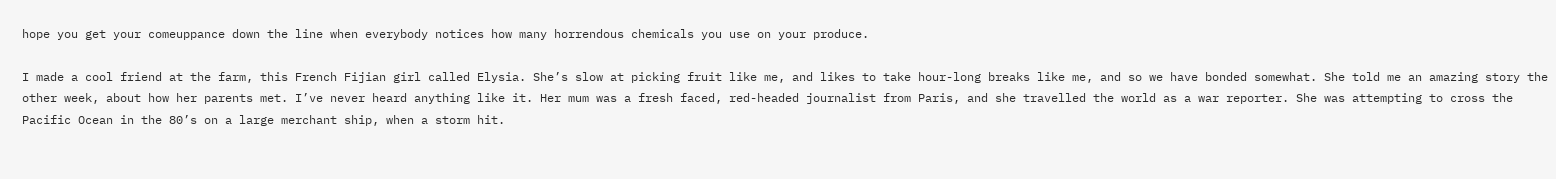hope you get your comeuppance down the line when everybody notices how many horrendous chemicals you use on your produce.

I made a cool friend at the farm, this French Fijian girl called Elysia. She’s slow at picking fruit like me, and likes to take hour-long breaks like me, and so we have bonded somewhat. She told me an amazing story the other week, about how her parents met. I’ve never heard anything like it. Her mum was a fresh faced, red-headed journalist from Paris, and she travelled the world as a war reporter. She was attempting to cross the Pacific Ocean in the 80’s on a large merchant ship, when a storm hit.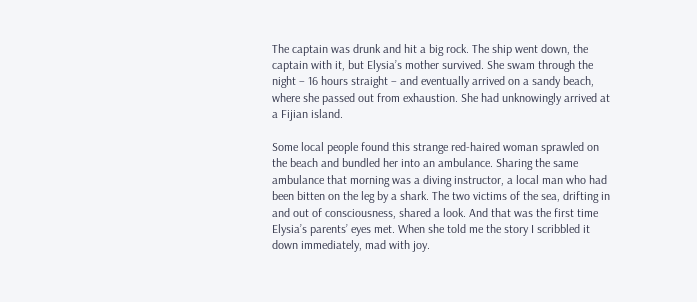The captain was drunk and hit a big rock. The ship went down, the captain with it, but Elysia’s mother survived. She swam through the night – 16 hours straight – and eventually arrived on a sandy beach, where she passed out from exhaustion. She had unknowingly arrived at a Fijian island.

Some local people found this strange red-haired woman sprawled on the beach and bundled her into an ambulance. Sharing the same ambulance that morning was a diving instructor, a local man who had been bitten on the leg by a shark. The two victims of the sea, drifting in and out of consciousness, shared a look. And that was the first time Elysia’s parents’ eyes met. When she told me the story I scribbled it down immediately, mad with joy.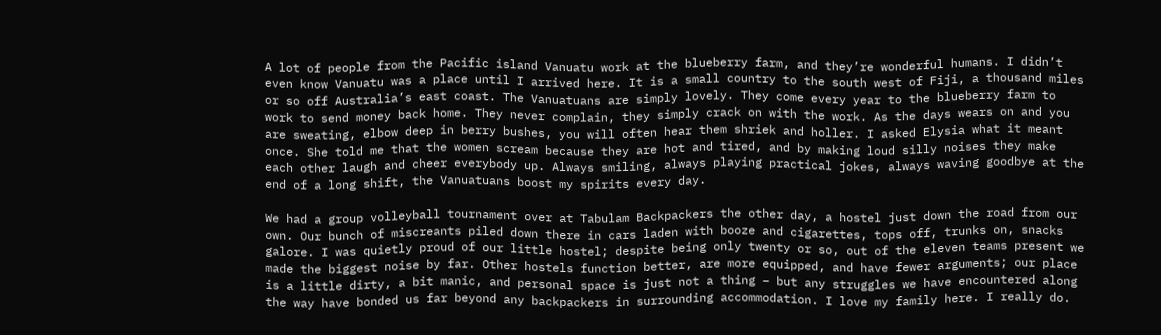A lot of people from the Pacific island Vanuatu work at the blueberry farm, and they’re wonderful humans. I didn’t even know Vanuatu was a place until I arrived here. It is a small country to the south west of Fiji, a thousand miles or so off Australia’s east coast. The Vanuatuans are simply lovely. They come every year to the blueberry farm to work to send money back home. They never complain, they simply crack on with the work. As the days wears on and you are sweating, elbow deep in berry bushes, you will often hear them shriek and holler. I asked Elysia what it meant once. She told me that the women scream because they are hot and tired, and by making loud silly noises they make each other laugh and cheer everybody up. Always smiling, always playing practical jokes, always waving goodbye at the end of a long shift, the Vanuatuans boost my spirits every day.

We had a group volleyball tournament over at Tabulam Backpackers the other day, a hostel just down the road from our own. Our bunch of miscreants piled down there in cars laden with booze and cigarettes, tops off, trunks on, snacks galore. I was quietly proud of our little hostel; despite being only twenty or so, out of the eleven teams present we made the biggest noise by far. Other hostels function better, are more equipped, and have fewer arguments; our place is a little dirty, a bit manic, and personal space is just not a thing – but any struggles we have encountered along the way have bonded us far beyond any backpackers in surrounding accommodation. I love my family here. I really do.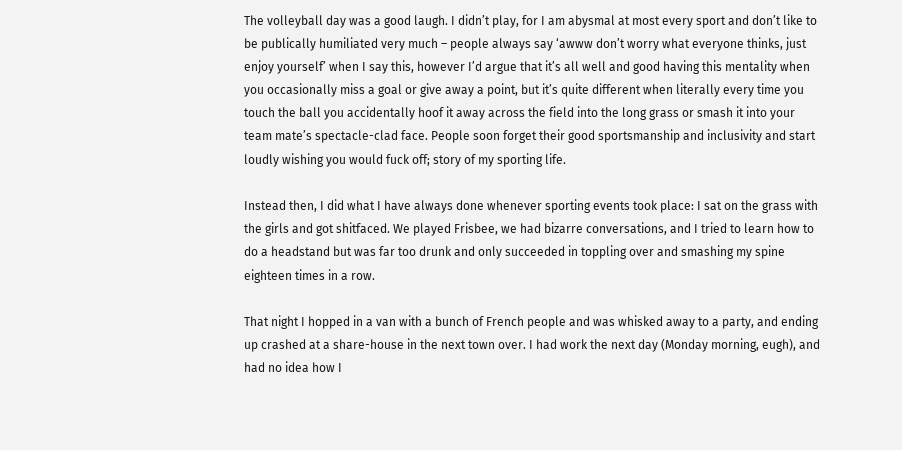The volleyball day was a good laugh. I didn’t play, for I am abysmal at most every sport and don’t like to be publically humiliated very much – people always say ‘awww don’t worry what everyone thinks, just enjoy yourself’ when I say this, however I’d argue that it’s all well and good having this mentality when you occasionally miss a goal or give away a point, but it’s quite different when literally every time you touch the ball you accidentally hoof it away across the field into the long grass or smash it into your team mate’s spectacle-clad face. People soon forget their good sportsmanship and inclusivity and start loudly wishing you would fuck off; story of my sporting life.

Instead then, I did what I have always done whenever sporting events took place: I sat on the grass with the girls and got shitfaced. We played Frisbee, we had bizarre conversations, and I tried to learn how to do a headstand but was far too drunk and only succeeded in toppling over and smashing my spine eighteen times in a row.

That night I hopped in a van with a bunch of French people and was whisked away to a party, and ending up crashed at a share-house in the next town over. I had work the next day (Monday morning, eugh), and had no idea how I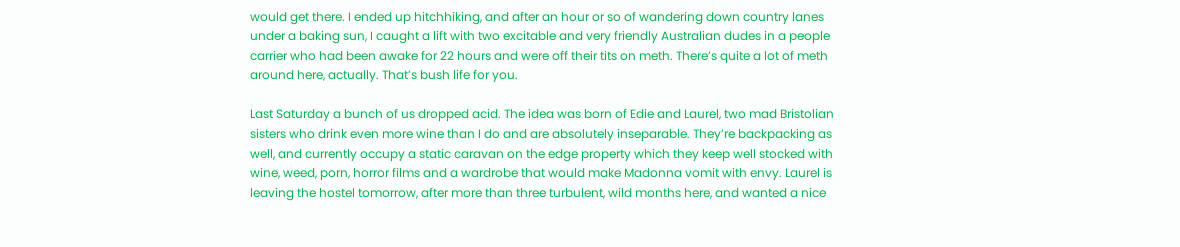would get there. I ended up hitchhiking, and after an hour or so of wandering down country lanes under a baking sun, I caught a lift with two excitable and very friendly Australian dudes in a people carrier who had been awake for 22 hours and were off their tits on meth. There’s quite a lot of meth around here, actually. That’s bush life for you.

Last Saturday a bunch of us dropped acid. The idea was born of Edie and Laurel, two mad Bristolian sisters who drink even more wine than I do and are absolutely inseparable. They’re backpacking as well, and currently occupy a static caravan on the edge property which they keep well stocked with wine, weed, porn, horror films and a wardrobe that would make Madonna vomit with envy. Laurel is leaving the hostel tomorrow, after more than three turbulent, wild months here, and wanted a nice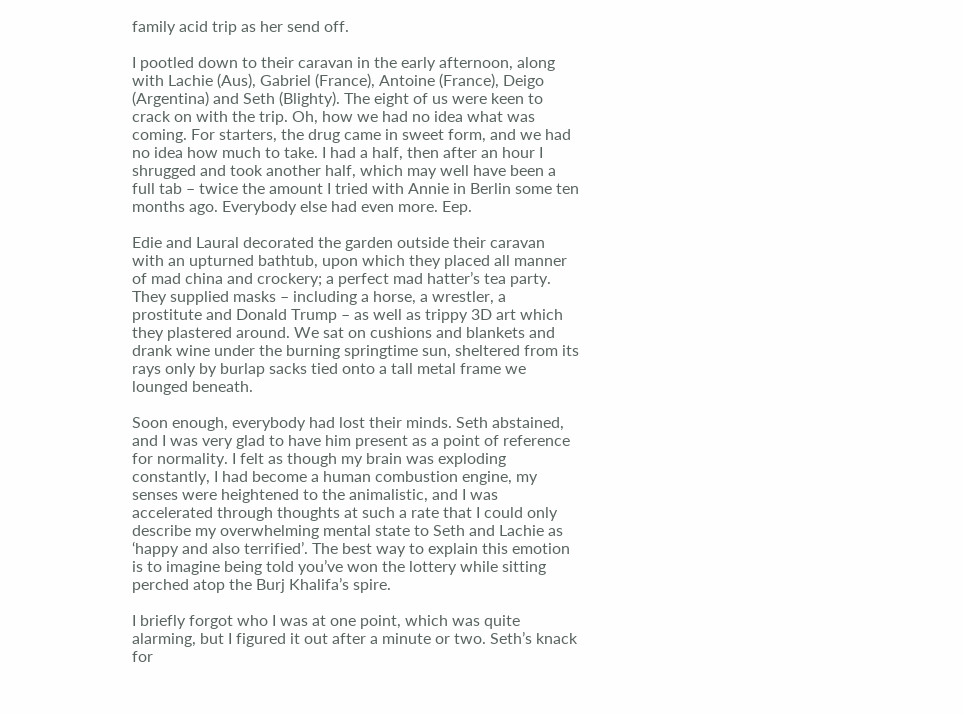family acid trip as her send off.

I pootled down to their caravan in the early afternoon, along with Lachie (Aus), Gabriel (France), Antoine (France), Deigo (Argentina) and Seth (Blighty). The eight of us were keen to crack on with the trip. Oh, how we had no idea what was coming. For starters, the drug came in sweet form, and we had no idea how much to take. I had a half, then after an hour I shrugged and took another half, which may well have been a full tab – twice the amount I tried with Annie in Berlin some ten months ago. Everybody else had even more. Eep.

Edie and Laural decorated the garden outside their caravan with an upturned bathtub, upon which they placed all manner of mad china and crockery; a perfect mad hatter’s tea party. They supplied masks – including a horse, a wrestler, a prostitute and Donald Trump – as well as trippy 3D art which they plastered around. We sat on cushions and blankets and drank wine under the burning springtime sun, sheltered from its rays only by burlap sacks tied onto a tall metal frame we lounged beneath.

Soon enough, everybody had lost their minds. Seth abstained, and I was very glad to have him present as a point of reference for normality. I felt as though my brain was exploding constantly, I had become a human combustion engine, my senses were heightened to the animalistic, and I was accelerated through thoughts at such a rate that I could only describe my overwhelming mental state to Seth and Lachie as ‘happy and also terrified’. The best way to explain this emotion is to imagine being told you’ve won the lottery while sitting perched atop the Burj Khalifa’s spire.

I briefly forgot who I was at one point, which was quite alarming, but I figured it out after a minute or two. Seth’s knack for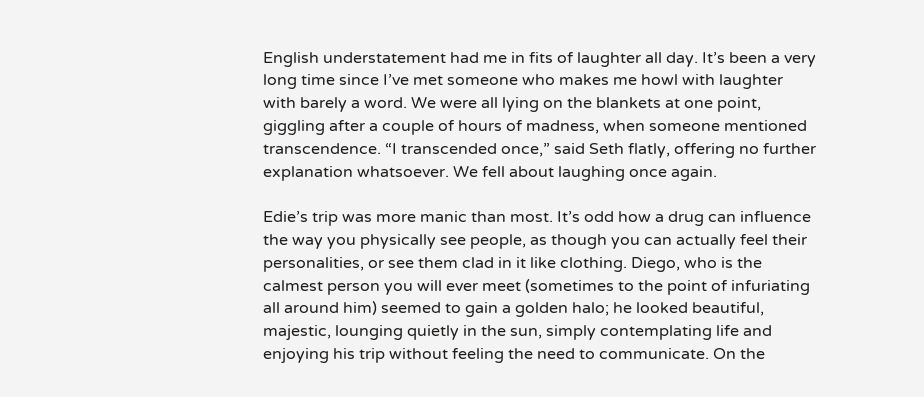English understatement had me in fits of laughter all day. It’s been a very long time since I’ve met someone who makes me howl with laughter with barely a word. We were all lying on the blankets at one point, giggling after a couple of hours of madness, when someone mentioned transcendence. “I transcended once,” said Seth flatly, offering no further explanation whatsoever. We fell about laughing once again.

Edie’s trip was more manic than most. It’s odd how a drug can influence the way you physically see people, as though you can actually feel their personalities, or see them clad in it like clothing. Diego, who is the calmest person you will ever meet (sometimes to the point of infuriating all around him) seemed to gain a golden halo; he looked beautiful, majestic, lounging quietly in the sun, simply contemplating life and enjoying his trip without feeling the need to communicate. On the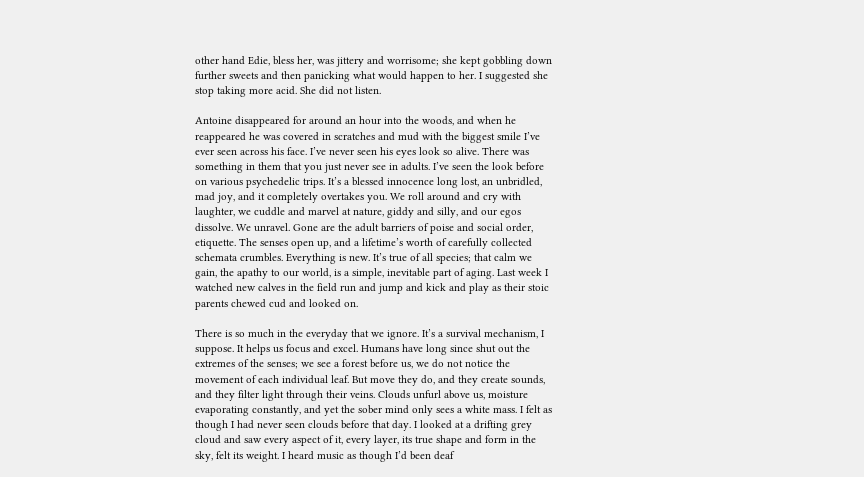other hand Edie, bless her, was jittery and worrisome; she kept gobbling down further sweets and then panicking what would happen to her. I suggested she stop taking more acid. She did not listen.

Antoine disappeared for around an hour into the woods, and when he reappeared he was covered in scratches and mud with the biggest smile I’ve ever seen across his face. I’ve never seen his eyes look so alive. There was something in them that you just never see in adults. I’ve seen the look before on various psychedelic trips. It’s a blessed innocence long lost, an unbridled, mad joy, and it completely overtakes you. We roll around and cry with laughter, we cuddle and marvel at nature, giddy and silly, and our egos dissolve. We unravel. Gone are the adult barriers of poise and social order, etiquette. The senses open up, and a lifetime’s worth of carefully collected schemata crumbles. Everything is new. It’s true of all species; that calm we gain, the apathy to our world, is a simple, inevitable part of aging. Last week I watched new calves in the field run and jump and kick and play as their stoic parents chewed cud and looked on.

There is so much in the everyday that we ignore. It’s a survival mechanism, I suppose. It helps us focus and excel. Humans have long since shut out the extremes of the senses; we see a forest before us, we do not notice the movement of each individual leaf. But move they do, and they create sounds, and they filter light through their veins. Clouds unfurl above us, moisture evaporating constantly, and yet the sober mind only sees a white mass. I felt as though I had never seen clouds before that day. I looked at a drifting grey cloud and saw every aspect of it, every layer, its true shape and form in the sky, felt its weight. I heard music as though I’d been deaf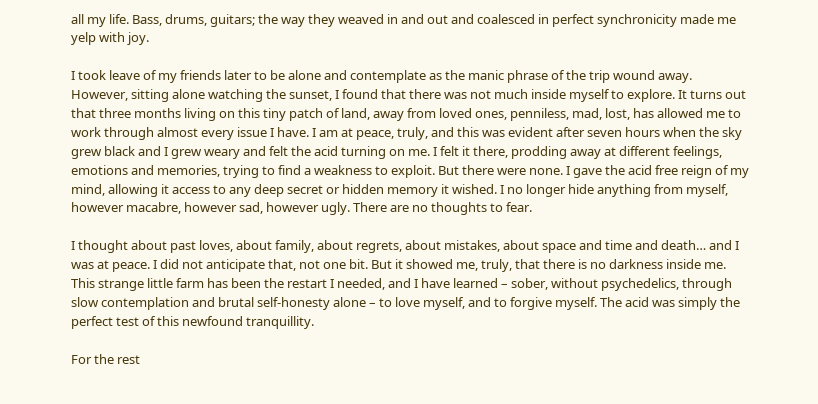all my life. Bass, drums, guitars; the way they weaved in and out and coalesced in perfect synchronicity made me yelp with joy.

I took leave of my friends later to be alone and contemplate as the manic phrase of the trip wound away. However, sitting alone watching the sunset, I found that there was not much inside myself to explore. It turns out that three months living on this tiny patch of land, away from loved ones, penniless, mad, lost, has allowed me to work through almost every issue I have. I am at peace, truly, and this was evident after seven hours when the sky grew black and I grew weary and felt the acid turning on me. I felt it there, prodding away at different feelings, emotions and memories, trying to find a weakness to exploit. But there were none. I gave the acid free reign of my mind, allowing it access to any deep secret or hidden memory it wished. I no longer hide anything from myself, however macabre, however sad, however ugly. There are no thoughts to fear.

I thought about past loves, about family, about regrets, about mistakes, about space and time and death… and I was at peace. I did not anticipate that, not one bit. But it showed me, truly, that there is no darkness inside me. This strange little farm has been the restart I needed, and I have learned – sober, without psychedelics, through slow contemplation and brutal self-honesty alone – to love myself, and to forgive myself. The acid was simply the perfect test of this newfound tranquillity.

For the rest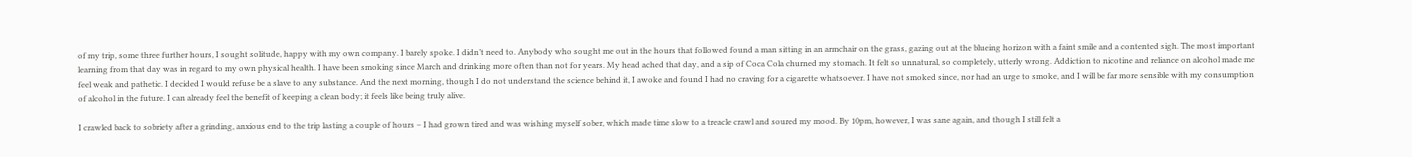of my trip, some three further hours, I sought solitude, happy with my own company. I barely spoke. I didn’t need to. Anybody who sought me out in the hours that followed found a man sitting in an armchair on the grass, gazing out at the blueing horizon with a faint smile and a contented sigh. The most important learning from that day was in regard to my own physical health. I have been smoking since March and drinking more often than not for years. My head ached that day, and a sip of Coca Cola churned my stomach. It felt so unnatural, so completely, utterly wrong. Addiction to nicotine and reliance on alcohol made me feel weak and pathetic. I decided I would refuse be a slave to any substance. And the next morning, though I do not understand the science behind it, I awoke and found I had no craving for a cigarette whatsoever. I have not smoked since, nor had an urge to smoke, and I will be far more sensible with my consumption of alcohol in the future. I can already feel the benefit of keeping a clean body; it feels like being truly alive.

I crawled back to sobriety after a grinding, anxious end to the trip lasting a couple of hours – I had grown tired and was wishing myself sober, which made time slow to a treacle crawl and soured my mood. By 10pm, however, I was sane again, and though I still felt a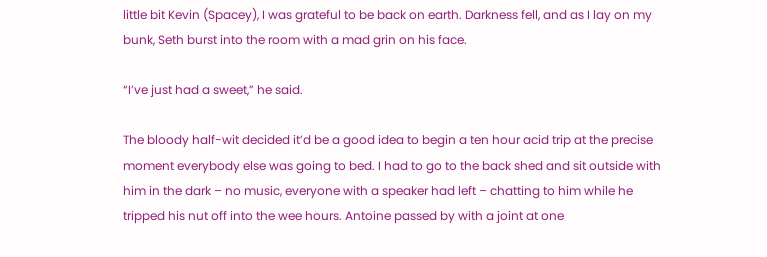little bit Kevin (Spacey), I was grateful to be back on earth. Darkness fell, and as I lay on my bunk, Seth burst into the room with a mad grin on his face.

“I’ve just had a sweet,” he said.

The bloody half-wit decided it’d be a good idea to begin a ten hour acid trip at the precise moment everybody else was going to bed. I had to go to the back shed and sit outside with him in the dark – no music, everyone with a speaker had left – chatting to him while he tripped his nut off into the wee hours. Antoine passed by with a joint at one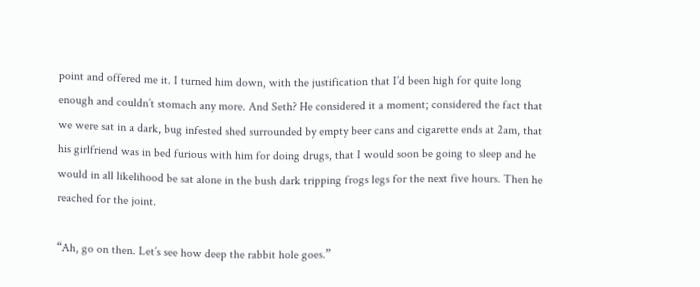point and offered me it. I turned him down, with the justification that I’d been high for quite long enough and couldn’t stomach any more. And Seth? He considered it a moment; considered the fact that we were sat in a dark, bug infested shed surrounded by empty beer cans and cigarette ends at 2am, that his girlfriend was in bed furious with him for doing drugs, that I would soon be going to sleep and he would in all likelihood be sat alone in the bush dark tripping frogs legs for the next five hours. Then he reached for the joint.

“Ah, go on then. Let’s see how deep the rabbit hole goes.”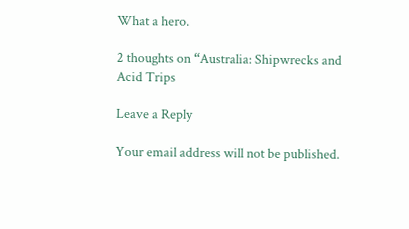What a hero.

2 thoughts on “Australia: Shipwrecks and Acid Trips

Leave a Reply

Your email address will not be published.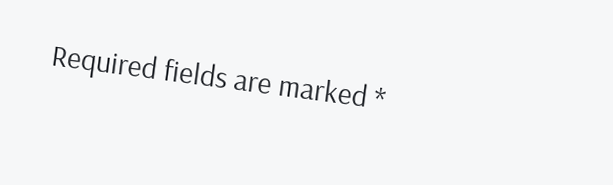Required fields are marked *